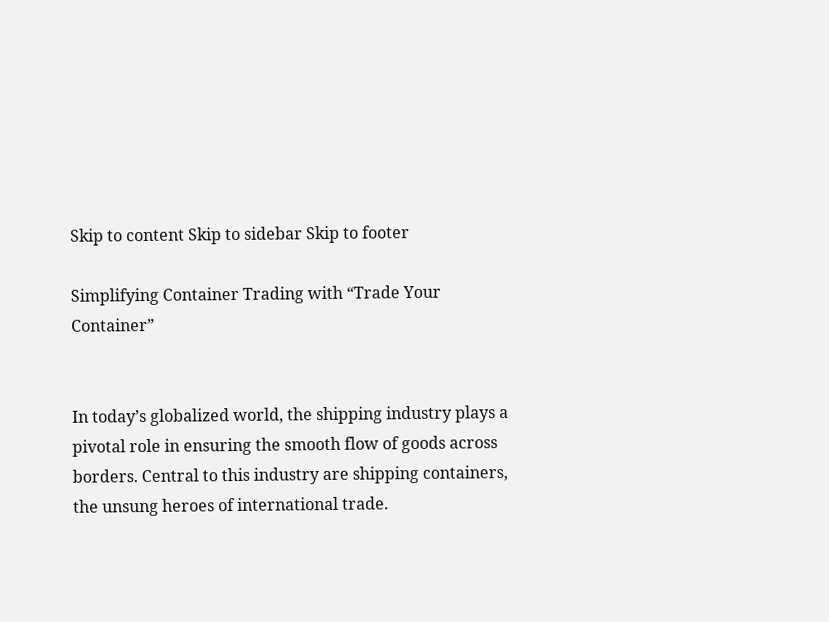Skip to content Skip to sidebar Skip to footer

Simplifying Container Trading with “Trade Your Container”


In today’s globalized world, the shipping industry plays a pivotal role in ensuring the smooth flow of goods across borders. Central to this industry are shipping containers, the unsung heroes of international trade.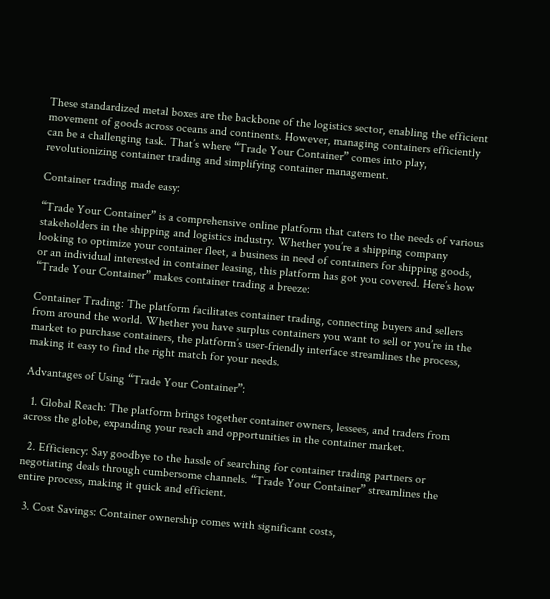These standardized metal boxes are the backbone of the logistics sector, enabling the efficient movement of goods across oceans and continents. However, managing containers efficiently can be a challenging task. That’s where “Trade Your Container” comes into play, revolutionizing container trading and simplifying container management.

Container trading made easy:

“Trade Your Container” is a comprehensive online platform that caters to the needs of various stakeholders in the shipping and logistics industry. Whether you’re a shipping company looking to optimize your container fleet, a business in need of containers for shipping goods, or an individual interested in container leasing, this platform has got you covered. Here’s how “Trade Your Container” makes container trading a breeze:

Container Trading: The platform facilitates container trading, connecting buyers and sellers from around the world. Whether you have surplus containers you want to sell or you’re in the market to purchase containers, the platform’s user-friendly interface streamlines the process, making it easy to find the right match for your needs.

Advantages of Using “Trade Your Container”:

  1. Global Reach: The platform brings together container owners, lessees, and traders from across the globe, expanding your reach and opportunities in the container market.

  2. Efficiency: Say goodbye to the hassle of searching for container trading partners or negotiating deals through cumbersome channels. “Trade Your Container” streamlines the entire process, making it quick and efficient.

  3. Cost Savings: Container ownership comes with significant costs,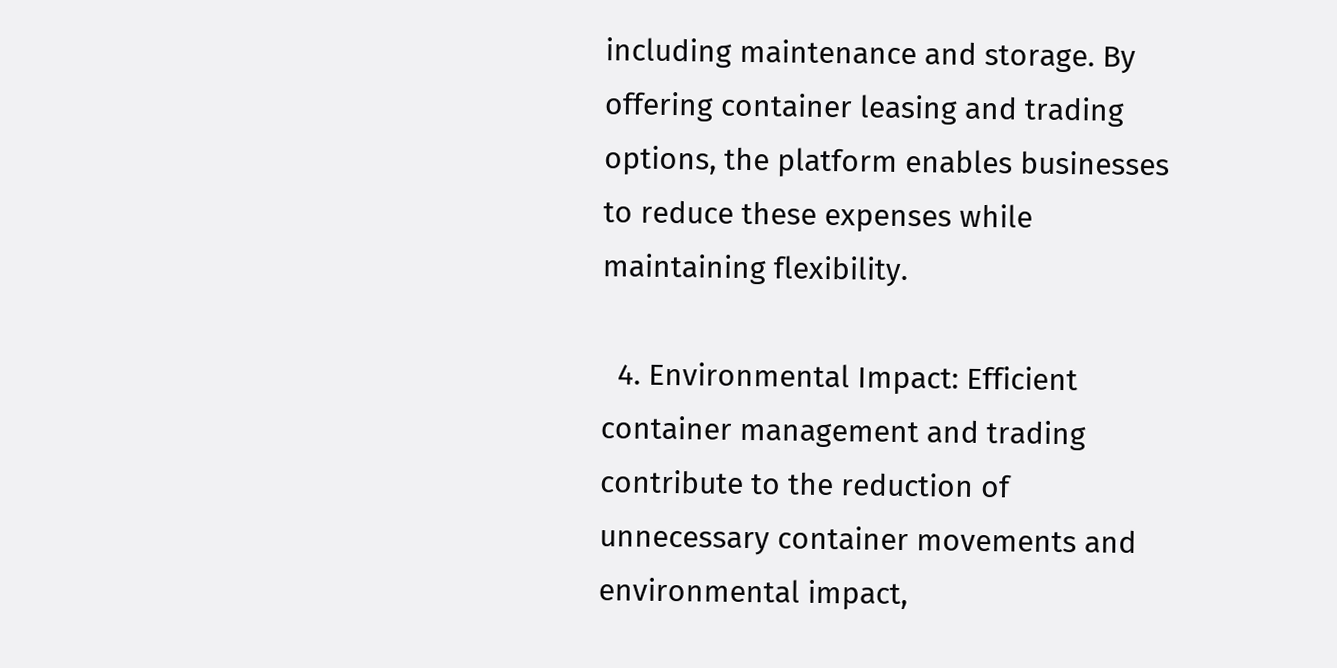including maintenance and storage. By offering container leasing and trading options, the platform enables businesses to reduce these expenses while maintaining flexibility.

  4. Environmental Impact: Efficient container management and trading contribute to the reduction of unnecessary container movements and environmental impact,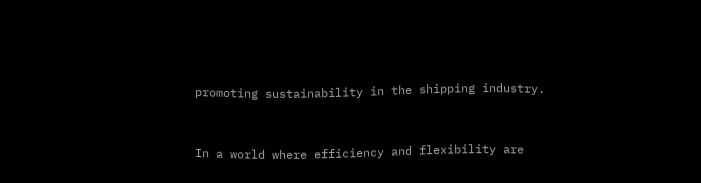promoting sustainability in the shipping industry.


In a world where efficiency and flexibility are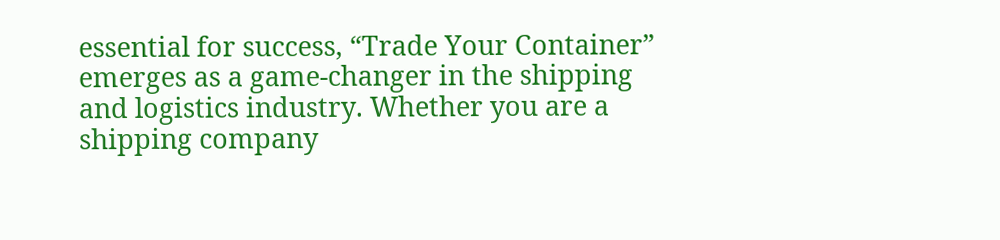essential for success, “Trade Your Container” emerges as a game-changer in the shipping and logistics industry. Whether you are a shipping company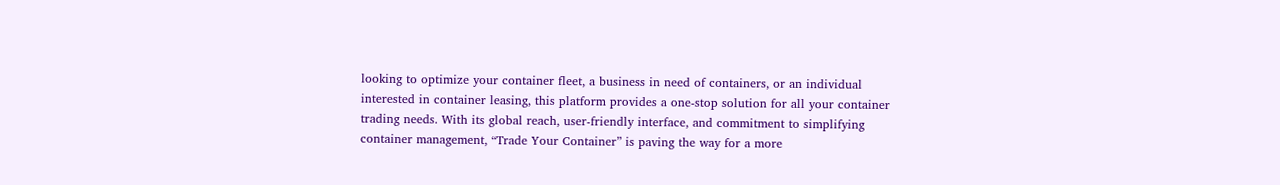looking to optimize your container fleet, a business in need of containers, or an individual interested in container leasing, this platform provides a one-stop solution for all your container trading needs. With its global reach, user-friendly interface, and commitment to simplifying container management, “Trade Your Container” is paving the way for a more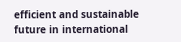efficient and sustainable future in international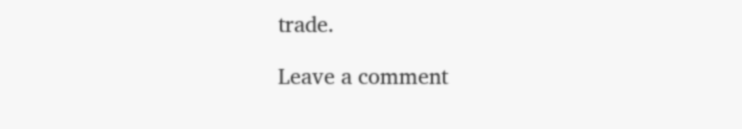trade.

Leave a comment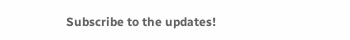Subscribe to the updates!